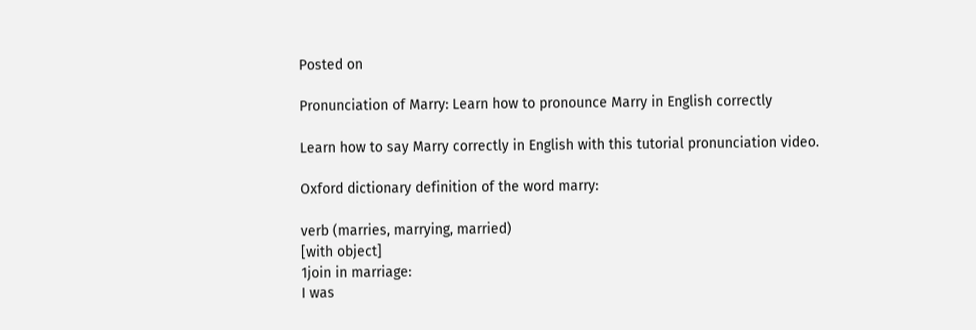Posted on

Pronunciation of Marry: Learn how to pronounce Marry in English correctly

Learn how to say Marry correctly in English with this tutorial pronunciation video.

Oxford dictionary definition of the word marry:

verb (marries, marrying, married)
[with object]
1join in marriage:
I was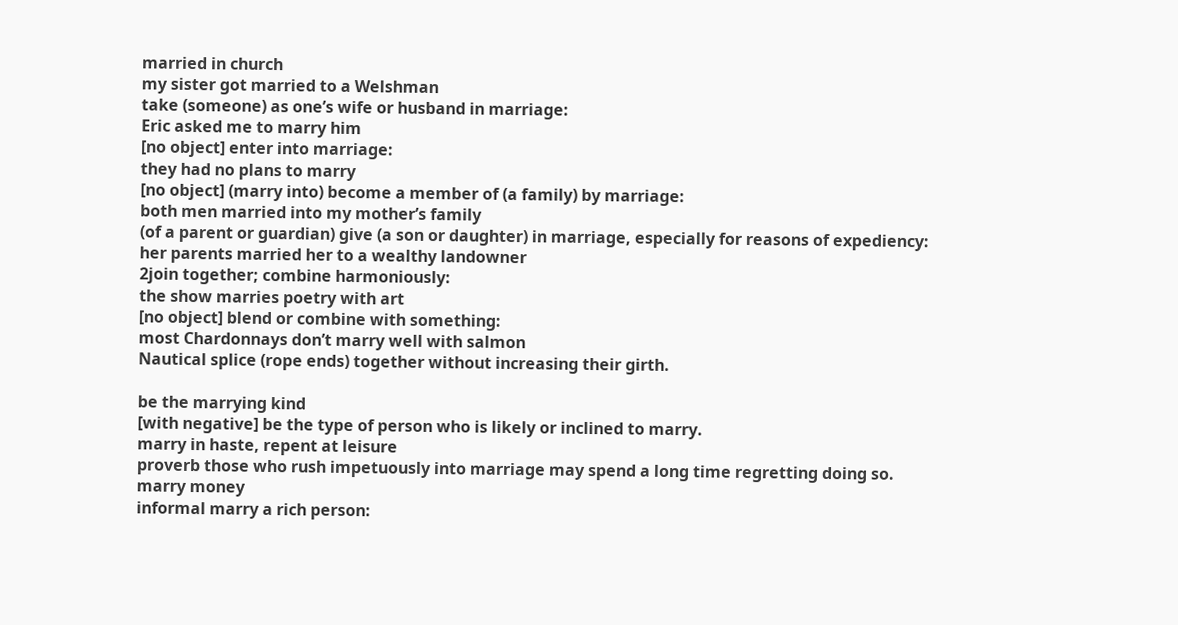married in church
my sister got married to a Welshman
take (someone) as one’s wife or husband in marriage:
Eric asked me to marry him
[no object] enter into marriage:
they had no plans to marry
[no object] (marry into) become a member of (a family) by marriage:
both men married into my mother’s family
(of a parent or guardian) give (a son or daughter) in marriage, especially for reasons of expediency:
her parents married her to a wealthy landowner
2join together; combine harmoniously:
the show marries poetry with art
[no object] blend or combine with something:
most Chardonnays don’t marry well with salmon
Nautical splice (rope ends) together without increasing their girth.

be the marrying kind
[with negative] be the type of person who is likely or inclined to marry.
marry in haste, repent at leisure
proverb those who rush impetuously into marriage may spend a long time regretting doing so.
marry money
informal marry a rich person: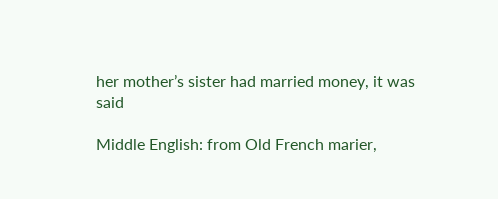her mother’s sister had married money, it was said

Middle English: from Old French marier,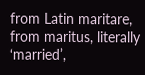from Latin maritare, from maritus, literally ‘married’,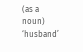(as a noun) ‘husband’